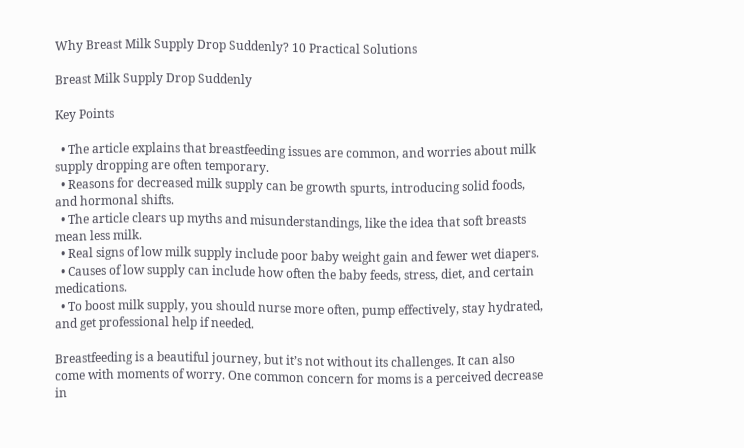Why Breast Milk Supply Drop Suddenly? 10 Practical Solutions

Breast Milk Supply Drop Suddenly

Key Points

  • The article explains that breastfeeding issues are common, and worries about milk supply dropping are often temporary.
  • Reasons for decreased milk supply can be growth spurts, introducing solid foods, and hormonal shifts.
  • The article clears up myths and misunderstandings, like the idea that soft breasts mean less milk.
  • Real signs of low milk supply include poor baby weight gain and fewer wet diapers.
  • Causes of low supply can include how often the baby feeds, stress, diet, and certain medications.
  • To boost milk supply, you should nurse more often, pump effectively, stay hydrated, and get professional help if needed.

Breastfeeding is a beautiful journey, but it’s not without its challenges. It can also come with moments of worry. One common concern for moms is a perceived decrease in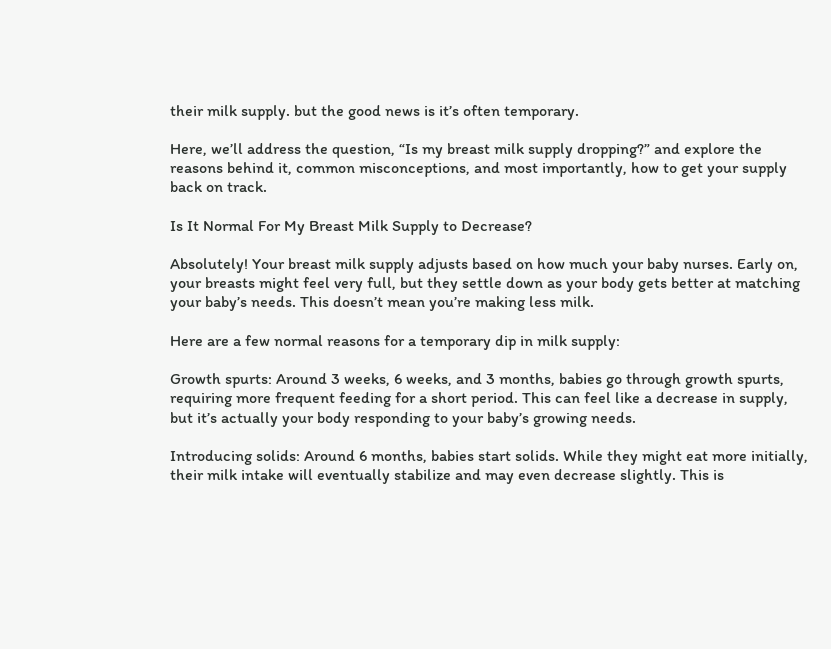their milk supply. but the good news is it’s often temporary.

Here, we’ll address the question, “Is my breast milk supply dropping?” and explore the reasons behind it, common misconceptions, and most importantly, how to get your supply back on track.

Is It Normal For My Breast Milk Supply to Decrease?

Absolutely! Your breast milk supply adjusts based on how much your baby nurses. Early on, your breasts might feel very full, but they settle down as your body gets better at matching your baby’s needs. This doesn’t mean you’re making less milk.

Here are a few normal reasons for a temporary dip in milk supply:

Growth spurts: Around 3 weeks, 6 weeks, and 3 months, babies go through growth spurts, requiring more frequent feeding for a short period. This can feel like a decrease in supply, but it’s actually your body responding to your baby’s growing needs.

Introducing solids: Around 6 months, babies start solids. While they might eat more initially, their milk intake will eventually stabilize and may even decrease slightly. This is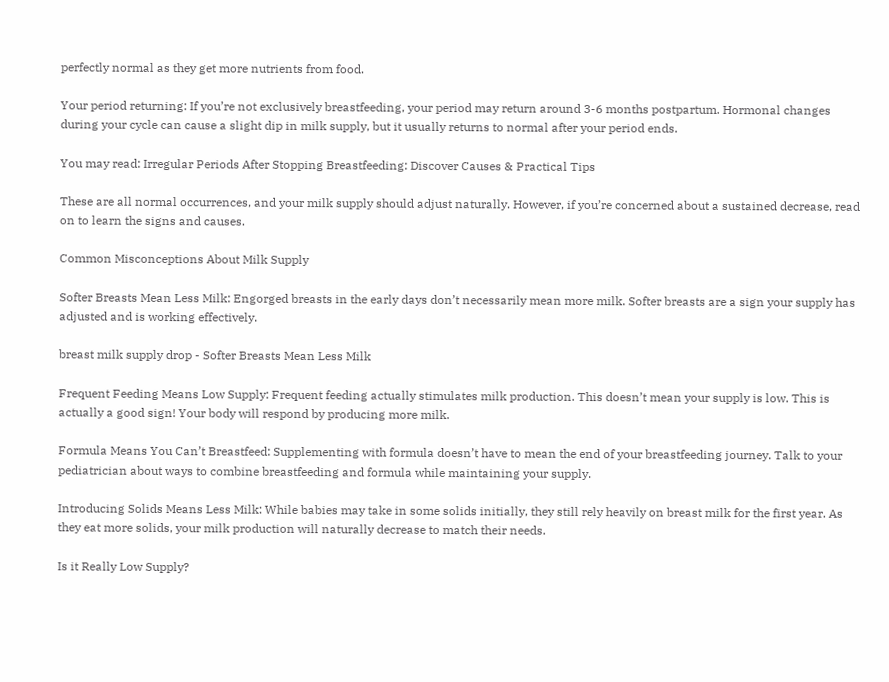perfectly normal as they get more nutrients from food.

Your period returning: If you’re not exclusively breastfeeding, your period may return around 3-6 months postpartum. Hormonal changes during your cycle can cause a slight dip in milk supply, but it usually returns to normal after your period ends.

You may read: Irregular Periods After Stopping Breastfeeding: Discover Causes & Practical Tips

These are all normal occurrences, and your milk supply should adjust naturally. However, if you’re concerned about a sustained decrease, read on to learn the signs and causes.

Common Misconceptions About Milk Supply

Softer Breasts Mean Less Milk: Engorged breasts in the early days don’t necessarily mean more milk. Softer breasts are a sign your supply has adjusted and is working effectively.

breast milk supply drop - Softer Breasts Mean Less Milk

Frequent Feeding Means Low Supply: Frequent feeding actually stimulates milk production. This doesn’t mean your supply is low. This is actually a good sign! Your body will respond by producing more milk.

Formula Means You Can’t Breastfeed: Supplementing with formula doesn’t have to mean the end of your breastfeeding journey. Talk to your pediatrician about ways to combine breastfeeding and formula while maintaining your supply.

Introducing Solids Means Less Milk: While babies may take in some solids initially, they still rely heavily on breast milk for the first year. As they eat more solids, your milk production will naturally decrease to match their needs.

Is it Really Low Supply?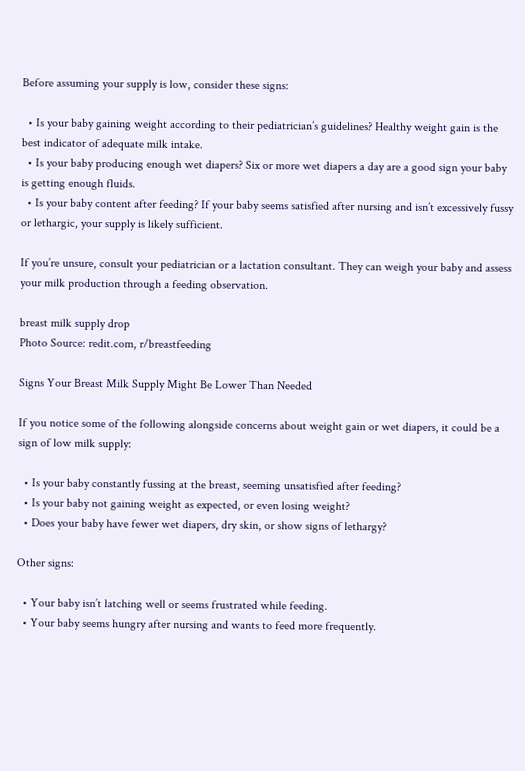Before assuming your supply is low, consider these signs:

  • Is your baby gaining weight according to their pediatrician’s guidelines? Healthy weight gain is the best indicator of adequate milk intake.
  • Is your baby producing enough wet diapers? Six or more wet diapers a day are a good sign your baby is getting enough fluids.
  • Is your baby content after feeding? If your baby seems satisfied after nursing and isn’t excessively fussy or lethargic, your supply is likely sufficient.

If you’re unsure, consult your pediatrician or a lactation consultant. They can weigh your baby and assess your milk production through a feeding observation.

breast milk supply drop
Photo Source: redit.com, r/breastfeeding

Signs Your Breast Milk Supply Might Be Lower Than Needed

If you notice some of the following alongside concerns about weight gain or wet diapers, it could be a sign of low milk supply:

  • Is your baby constantly fussing at the breast, seeming unsatisfied after feeding?
  • Is your baby not gaining weight as expected, or even losing weight?
  • Does your baby have fewer wet diapers, dry skin, or show signs of lethargy?

Other signs:

  • Your baby isn’t latching well or seems frustrated while feeding.
  • Your baby seems hungry after nursing and wants to feed more frequently.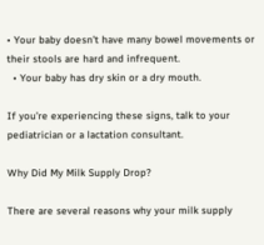• Your baby doesn’t have many bowel movements or their stools are hard and infrequent.
  • Your baby has dry skin or a dry mouth.

If you’re experiencing these signs, talk to your pediatrician or a lactation consultant.

Why Did My Milk Supply Drop?

There are several reasons why your milk supply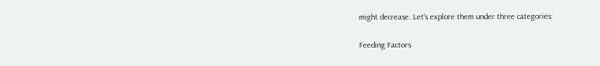might decrease. Let’s explore them under three categories:

Feeding Factors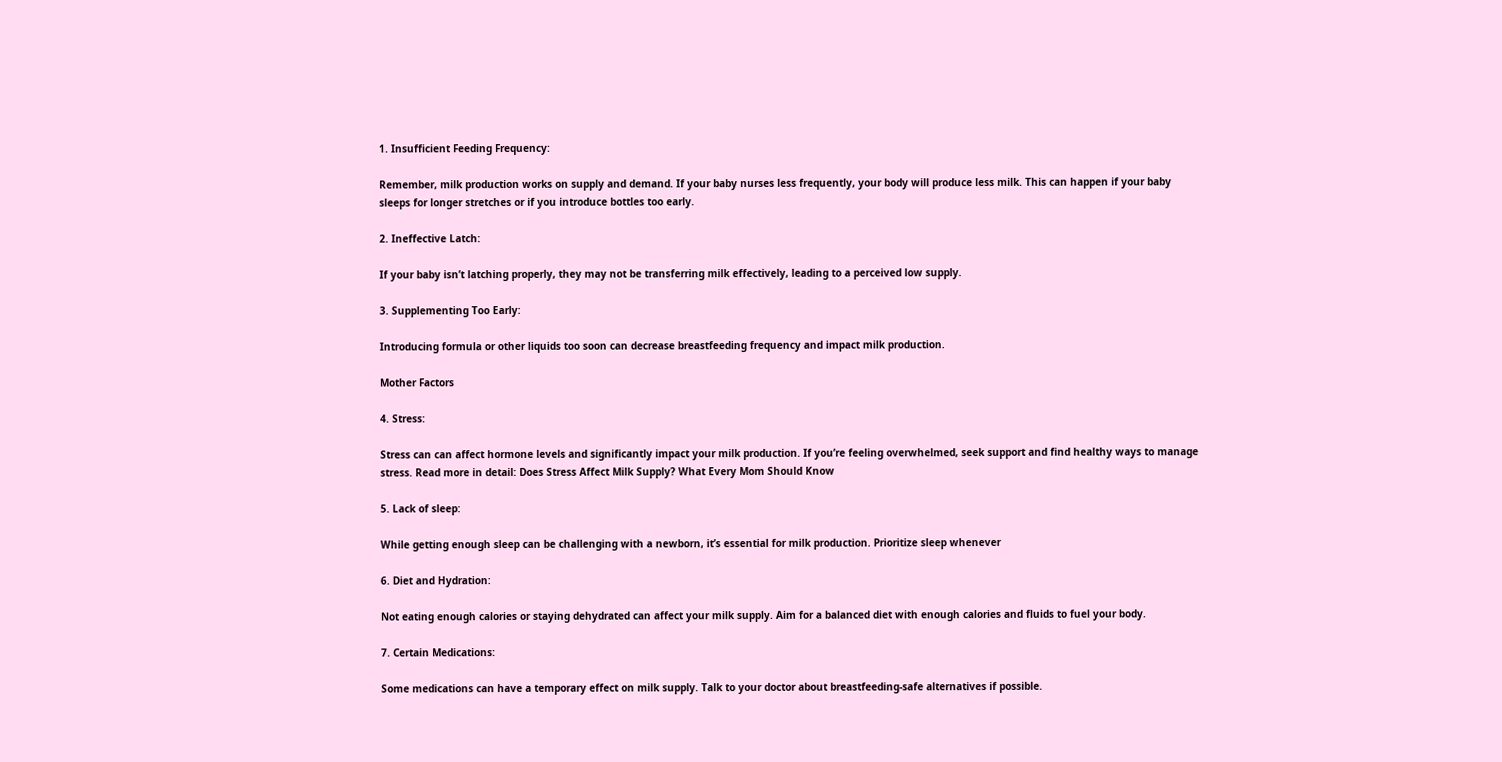1. Insufficient Feeding Frequency:

Remember, milk production works on supply and demand. If your baby nurses less frequently, your body will produce less milk. This can happen if your baby sleeps for longer stretches or if you introduce bottles too early.

2. Ineffective Latch:

If your baby isn’t latching properly, they may not be transferring milk effectively, leading to a perceived low supply.

3. Supplementing Too Early:

Introducing formula or other liquids too soon can decrease breastfeeding frequency and impact milk production.

Mother Factors

4. Stress:

Stress can can affect hormone levels and significantly impact your milk production. If you’re feeling overwhelmed, seek support and find healthy ways to manage stress. Read more in detail: Does Stress Affect Milk Supply? What Every Mom Should Know

5. Lack of sleep:

While getting enough sleep can be challenging with a newborn, it’s essential for milk production. Prioritize sleep whenever

6. Diet and Hydration:

Not eating enough calories or staying dehydrated can affect your milk supply. Aim for a balanced diet with enough calories and fluids to fuel your body.

7. Certain Medications:

Some medications can have a temporary effect on milk supply. Talk to your doctor about breastfeeding-safe alternatives if possible.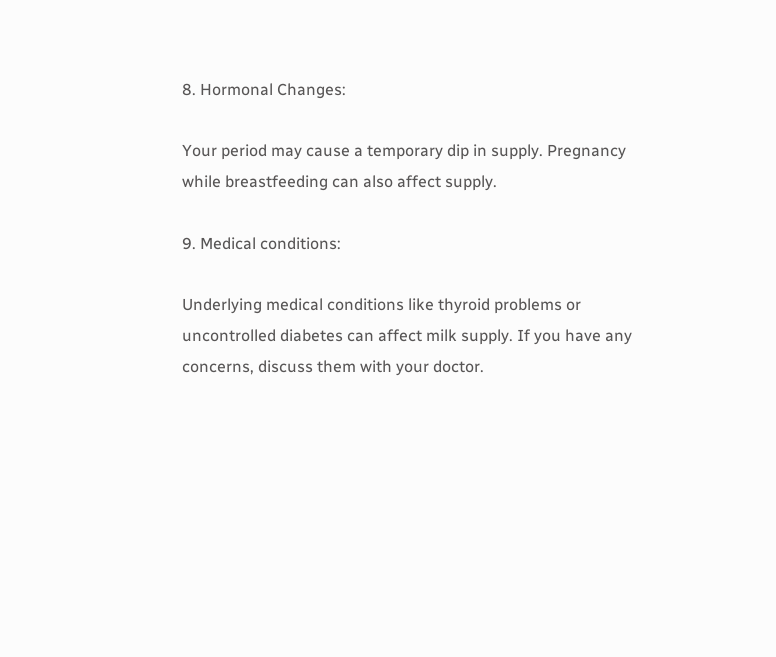8. Hormonal Changes:

Your period may cause a temporary dip in supply. Pregnancy while breastfeeding can also affect supply.

9. Medical conditions:

Underlying medical conditions like thyroid problems or uncontrolled diabetes can affect milk supply. If you have any concerns, discuss them with your doctor.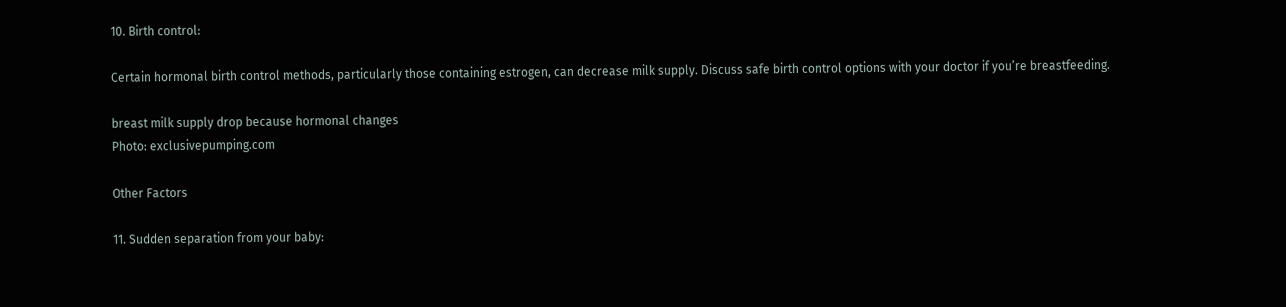10. Birth control:

Certain hormonal birth control methods, particularly those containing estrogen, can decrease milk supply. Discuss safe birth control options with your doctor if you’re breastfeeding.

breast milk supply drop because hormonal changes
Photo: exclusivepumping.com

Other Factors

11. Sudden separation from your baby: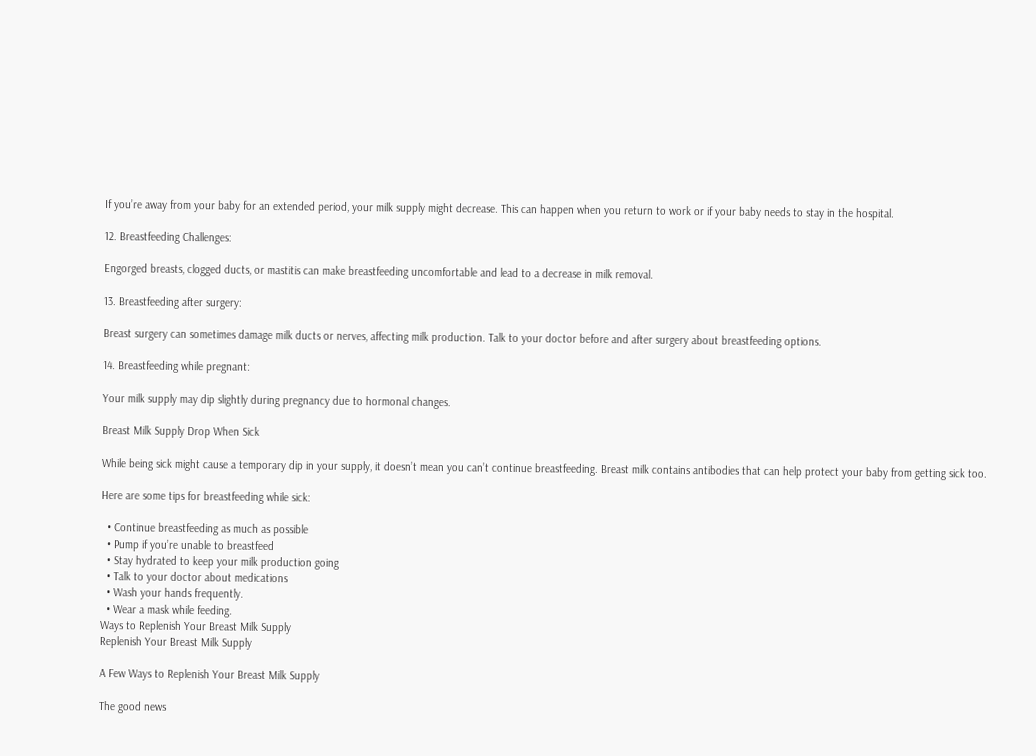If you’re away from your baby for an extended period, your milk supply might decrease. This can happen when you return to work or if your baby needs to stay in the hospital.

12. Breastfeeding Challenges:

Engorged breasts, clogged ducts, or mastitis can make breastfeeding uncomfortable and lead to a decrease in milk removal.

13. Breastfeeding after surgery:

Breast surgery can sometimes damage milk ducts or nerves, affecting milk production. Talk to your doctor before and after surgery about breastfeeding options.

14. Breastfeeding while pregnant:

Your milk supply may dip slightly during pregnancy due to hormonal changes.

Breast Milk Supply Drop When Sick

While being sick might cause a temporary dip in your supply, it doesn’t mean you can’t continue breastfeeding. Breast milk contains antibodies that can help protect your baby from getting sick too.

Here are some tips for breastfeeding while sick:

  • Continue breastfeeding as much as possible
  • Pump if you’re unable to breastfeed
  • Stay hydrated to keep your milk production going
  • Talk to your doctor about medications
  • Wash your hands frequently.
  • Wear a mask while feeding.
Ways to Replenish Your Breast Milk Supply
Replenish Your Breast Milk Supply

A Few Ways to Replenish Your Breast Milk Supply

The good news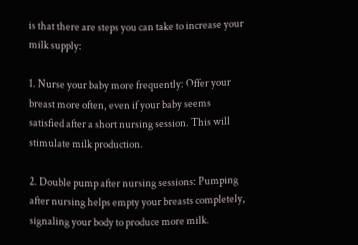is that there are steps you can take to increase your milk supply:

1. Nurse your baby more frequently: Offer your breast more often, even if your baby seems satisfied after a short nursing session. This will stimulate milk production.

2. Double pump after nursing sessions: Pumping after nursing helps empty your breasts completely, signaling your body to produce more milk.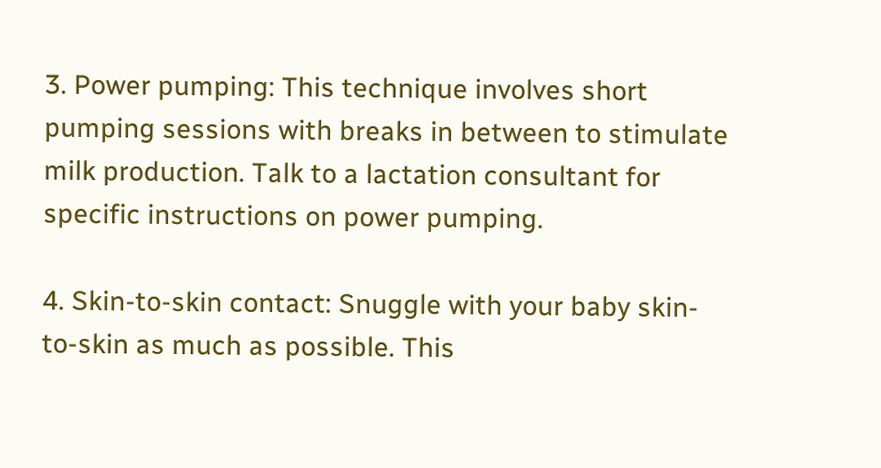3. Power pumping: This technique involves short pumping sessions with breaks in between to stimulate milk production. Talk to a lactation consultant for specific instructions on power pumping.

4. Skin-to-skin contact: Snuggle with your baby skin-to-skin as much as possible. This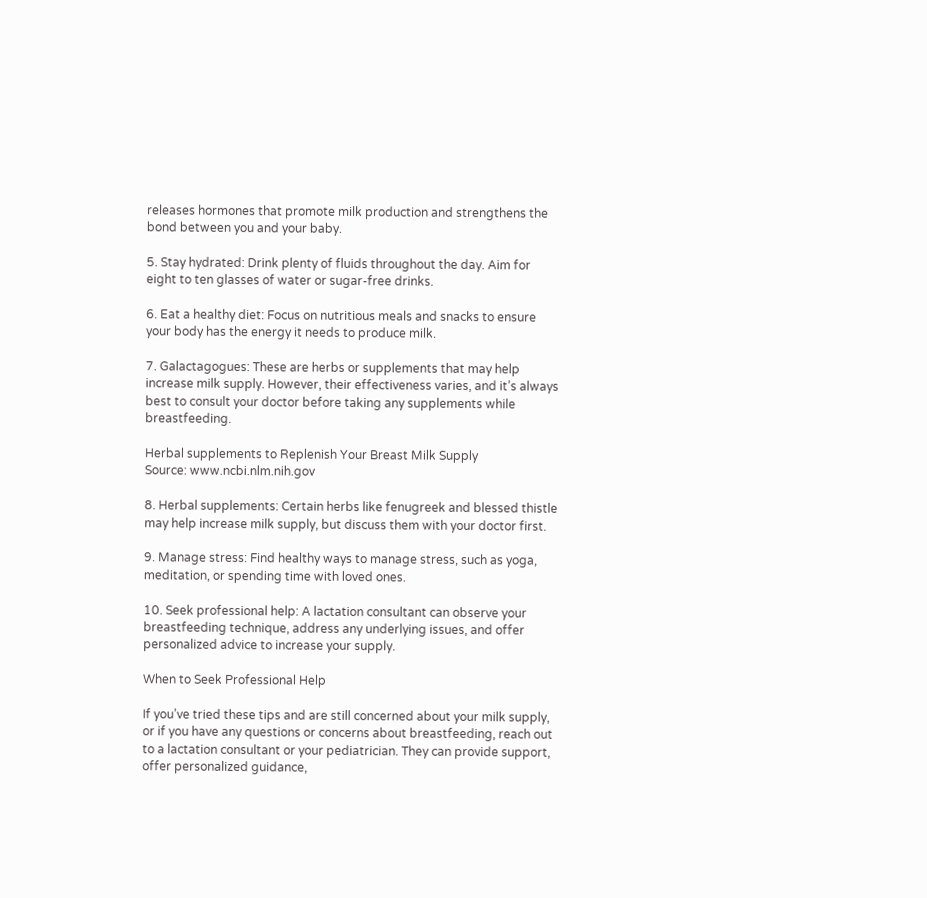releases hormones that promote milk production and strengthens the bond between you and your baby.

5. Stay hydrated: Drink plenty of fluids throughout the day. Aim for eight to ten glasses of water or sugar-free drinks.

6. Eat a healthy diet: Focus on nutritious meals and snacks to ensure your body has the energy it needs to produce milk.

7. Galactagogues: These are herbs or supplements that may help increase milk supply. However, their effectiveness varies, and it’s always best to consult your doctor before taking any supplements while breastfeeding.

Herbal supplements to Replenish Your Breast Milk Supply
Source: www.ncbi.nlm.nih.gov

8. Herbal supplements: Certain herbs like fenugreek and blessed thistle may help increase milk supply, but discuss them with your doctor first.

9. Manage stress: Find healthy ways to manage stress, such as yoga, meditation, or spending time with loved ones.

10. Seek professional help: A lactation consultant can observe your breastfeeding technique, address any underlying issues, and offer personalized advice to increase your supply.

When to Seek Professional Help

If you’ve tried these tips and are still concerned about your milk supply, or if you have any questions or concerns about breastfeeding, reach out to a lactation consultant or your pediatrician. They can provide support, offer personalized guidance,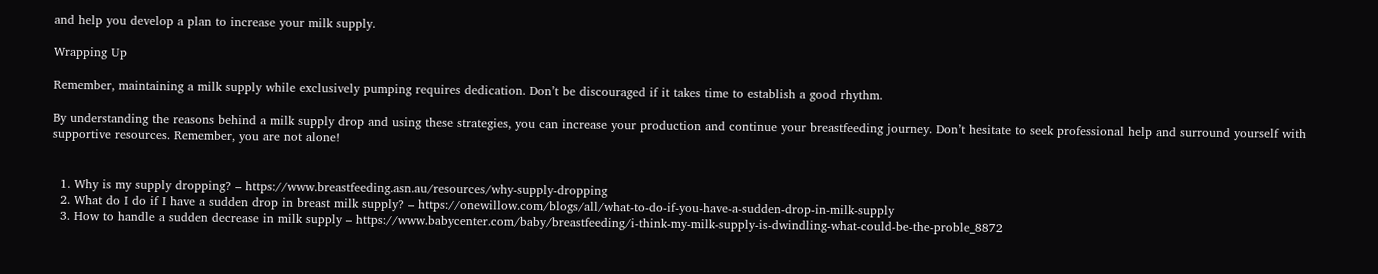and help you develop a plan to increase your milk supply.

Wrapping Up

Remember, maintaining a milk supply while exclusively pumping requires dedication. Don’t be discouraged if it takes time to establish a good rhythm.

By understanding the reasons behind a milk supply drop and using these strategies, you can increase your production and continue your breastfeeding journey. Don’t hesitate to seek professional help and surround yourself with supportive resources. Remember, you are not alone!


  1. Why is my supply dropping? – https://www.breastfeeding.asn.au/resources/why-supply-dropping
  2. What do I do if I have a sudden drop in breast milk supply? – https://onewillow.com/blogs/all/what-to-do-if-you-have-a-sudden-drop-in-milk-supply
  3. How to handle a sudden decrease in milk supply – https://www.babycenter.com/baby/breastfeeding/i-think-my-milk-supply-is-dwindling-what-could-be-the-proble_8872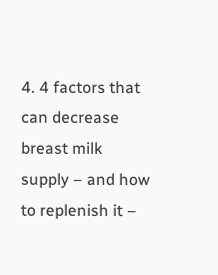4. 4 factors that can decrease breast milk supply – and how to replenish it –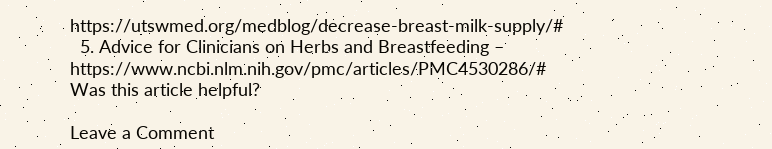https://utswmed.org/medblog/decrease-breast-milk-supply/#
  5. Advice for Clinicians on Herbs and Breastfeeding – https://www.ncbi.nlm.nih.gov/pmc/articles/PMC4530286/#
Was this article helpful?

Leave a Comment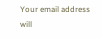Your email address will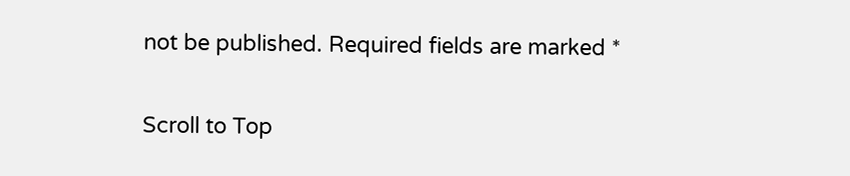not be published. Required fields are marked *

Scroll to Top